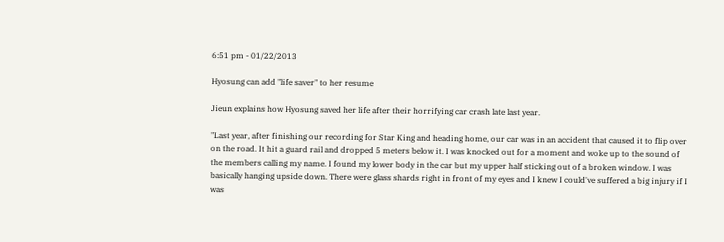6:51 pm - 01/22/2013

Hyosung can add "life saver" to her resume

Jieun explains how Hyosung saved her life after their horrifying car crash late last year.

"Last year, after finishing our recording for Star King and heading home, our car was in an accident that caused it to flip over on the road. It hit a guard rail and dropped 5 meters below it. I was knocked out for a moment and woke up to the sound of the members calling my name. I found my lower body in the car but my upper half sticking out of a broken window. I was basically hanging upside down. There were glass shards right in front of my eyes and I knew I could've suffered a big injury if I was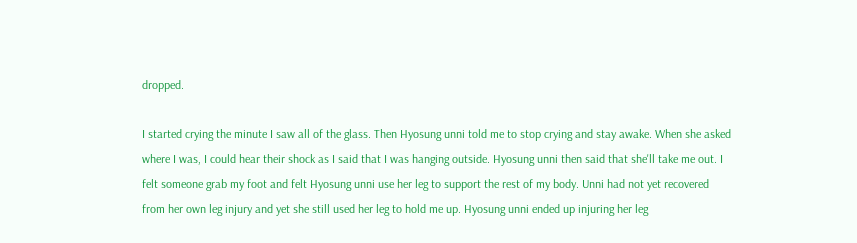dropped.

I started crying the minute I saw all of the glass. Then Hyosung unni told me to stop crying and stay awake. When she asked where I was, I could hear their shock as I said that I was hanging outside. Hyosung unni then said that she'll take me out. I felt someone grab my foot and felt Hyosung unni use her leg to support the rest of my body. Unni had not yet recovered from her own leg injury and yet she still used her leg to hold me up. Hyosung unni ended up injuring her leg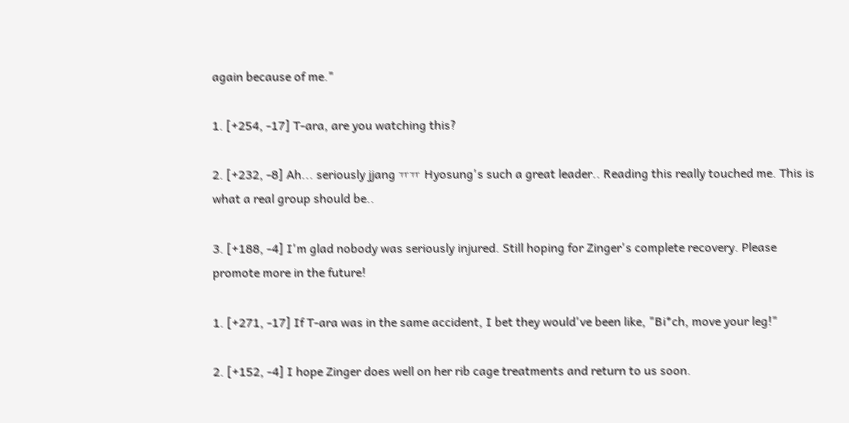again because of me."

1. [+254, -17] T-ara, are you watching this?

2. [+232, -8] Ah... seriously jjang ㅠㅠ Hyosung's such a great leader.. Reading this really touched me. This is what a real group should be..

3. [+188, -4] I'm glad nobody was seriously injured. Still hoping for Zinger's complete recovery. Please promote more in the future!

1. [+271, -17] If T-ara was in the same accident, I bet they would've been like, "Bi*ch, move your leg!"

2. [+152, -4] I hope Zinger does well on her rib cage treatments and return to us soon.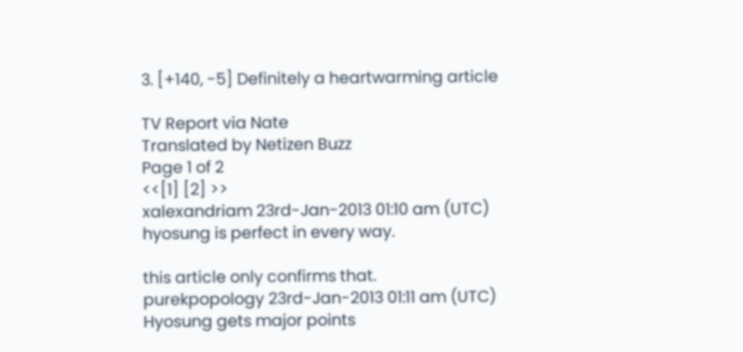3. [+140, -5] Definitely a heartwarming article

TV Report via Nate
Translated by Netizen Buzz
Page 1 of 2
<<[1] [2] >>
xalexandriam 23rd-Jan-2013 01:10 am (UTC)
hyosung is perfect in every way.

this article only confirms that.
purekpopology 23rd-Jan-2013 01:11 am (UTC)
Hyosung gets major points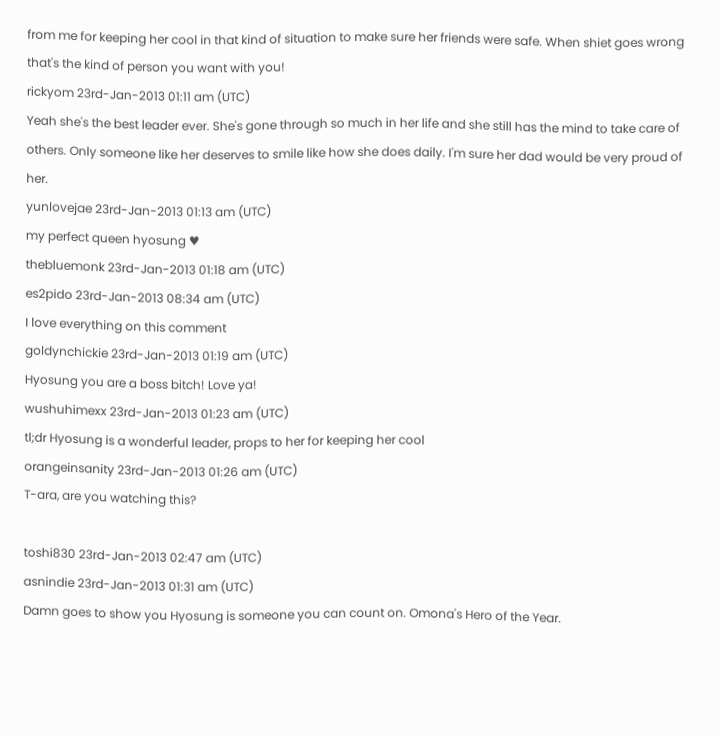from me for keeping her cool in that kind of situation to make sure her friends were safe. When shiet goes wrong that's the kind of person you want with you!
rickyom 23rd-Jan-2013 01:11 am (UTC)
Yeah she's the best leader ever. She's gone through so much in her life and she still has the mind to take care of others. Only someone like her deserves to smile like how she does daily. I'm sure her dad would be very proud of her.
yunlovejae 23rd-Jan-2013 01:13 am (UTC)
my perfect queen hyosung ♥
thebluemonk 23rd-Jan-2013 01:18 am (UTC)
es2pido 23rd-Jan-2013 08:34 am (UTC)
I love everything on this comment
goldynchickie 23rd-Jan-2013 01:19 am (UTC)
Hyosung you are a boss bitch! Love ya!
wushuhimexx 23rd-Jan-2013 01:23 am (UTC)
tl;dr Hyosung is a wonderful leader, props to her for keeping her cool
orangeinsanity 23rd-Jan-2013 01:26 am (UTC)
T-ara, are you watching this?

toshi830 23rd-Jan-2013 02:47 am (UTC)
asnindie 23rd-Jan-2013 01:31 am (UTC)
Damn goes to show you Hyosung is someone you can count on. Omona's Hero of the Year.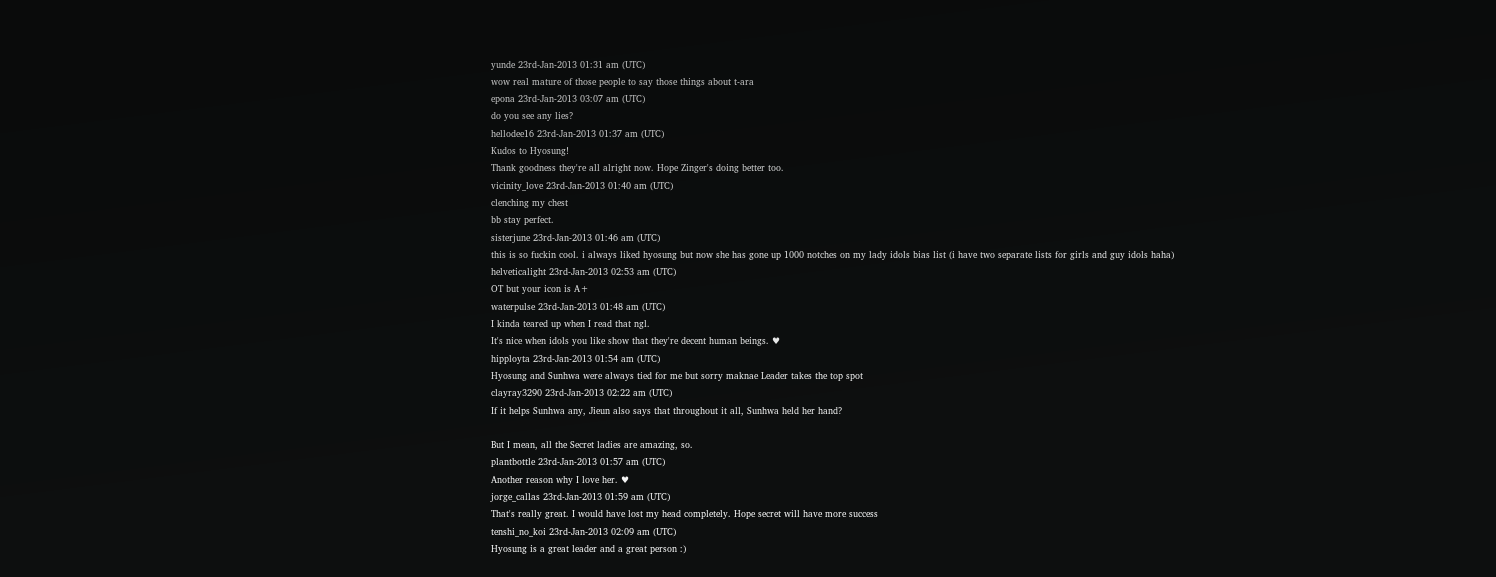yunde 23rd-Jan-2013 01:31 am (UTC)
wow real mature of those people to say those things about t-ara
epona 23rd-Jan-2013 03:07 am (UTC)
do you see any lies?
hellodee16 23rd-Jan-2013 01:37 am (UTC)
Kudos to Hyosung!
Thank goodness they're all alright now. Hope Zinger's doing better too.
vicinity_love 23rd-Jan-2013 01:40 am (UTC)
clenching my chest
bb stay perfect.
sisterjune 23rd-Jan-2013 01:46 am (UTC)
this is so fuckin cool. i always liked hyosung but now she has gone up 1000 notches on my lady idols bias list (i have two separate lists for girls and guy idols haha)
helveticalight 23rd-Jan-2013 02:53 am (UTC)
OT but your icon is A+
waterpulse 23rd-Jan-2013 01:48 am (UTC)
I kinda teared up when I read that ngl.
It's nice when idols you like show that they're decent human beings. ♥
hipployta 23rd-Jan-2013 01:54 am (UTC)
Hyosung and Sunhwa were always tied for me but sorry maknae Leader takes the top spot
clayray3290 23rd-Jan-2013 02:22 am (UTC)
If it helps Sunhwa any, Jieun also says that throughout it all, Sunhwa held her hand?

But I mean, all the Secret ladies are amazing, so.
plantbottle 23rd-Jan-2013 01:57 am (UTC)
Another reason why I love her. ♥
jorge_callas 23rd-Jan-2013 01:59 am (UTC)
That's really great. I would have lost my head completely. Hope secret will have more success
tenshi_no_koi 23rd-Jan-2013 02:09 am (UTC)
Hyosung is a great leader and a great person :)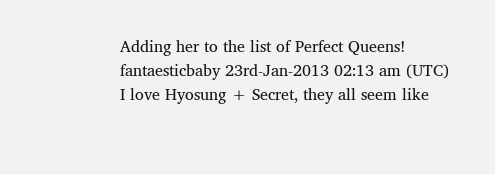Adding her to the list of Perfect Queens!
fantaesticbaby 23rd-Jan-2013 02:13 am (UTC)
I love Hyosung + Secret, they all seem like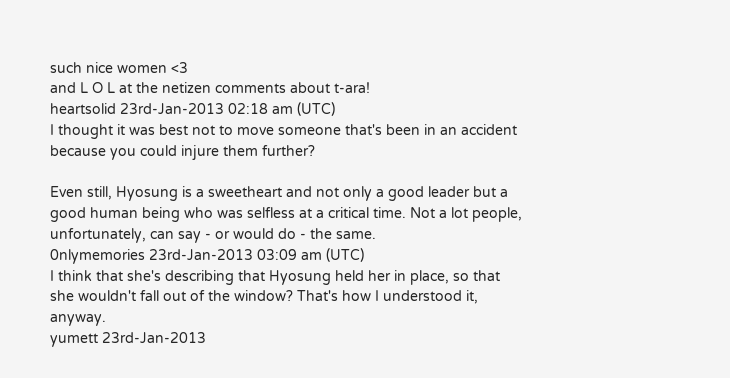such nice women <3
and L O L at the netizen comments about t-ara!
heartsolid 23rd-Jan-2013 02:18 am (UTC)
I thought it was best not to move someone that's been in an accident because you could injure them further?

Even still, Hyosung is a sweetheart and not only a good leader but a good human being who was selfless at a critical time. Not a lot people, unfortunately, can say - or would do - the same.
0nlymemories 23rd-Jan-2013 03:09 am (UTC)
I think that she's describing that Hyosung held her in place, so that she wouldn't fall out of the window? That's how I understood it, anyway.
yumett 23rd-Jan-2013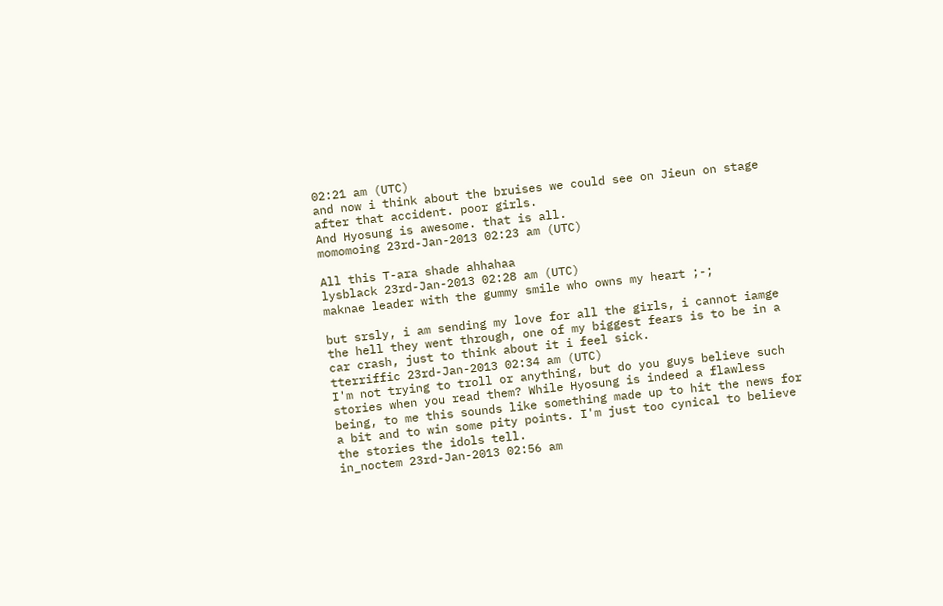02:21 am (UTC)
and now i think about the bruises we could see on Jieun on stage after that accident. poor girls.
And Hyosung is awesome. that is all.
momomoing 23rd-Jan-2013 02:23 am (UTC)

All this T-ara shade ahhahaa
lysblack 23rd-Jan-2013 02:28 am (UTC)
maknae leader with the gummy smile who owns my heart ;-;

but srsly, i am sending my love for all the girls, i cannot iamge the hell they went through, one of my biggest fears is to be in a car crash, just to think about it i feel sick.
tterriffic 23rd-Jan-2013 02:34 am (UTC)
I'm not trying to troll or anything, but do you guys believe such stories when you read them? While Hyosung is indeed a flawless being, to me this sounds like something made up to hit the news for a bit and to win some pity points. I'm just too cynical to believe the stories the idols tell.
in_noctem 23rd-Jan-2013 02:56 am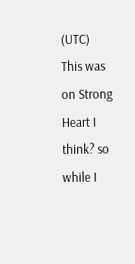(UTC)
This was on Strong Heart I think? so while I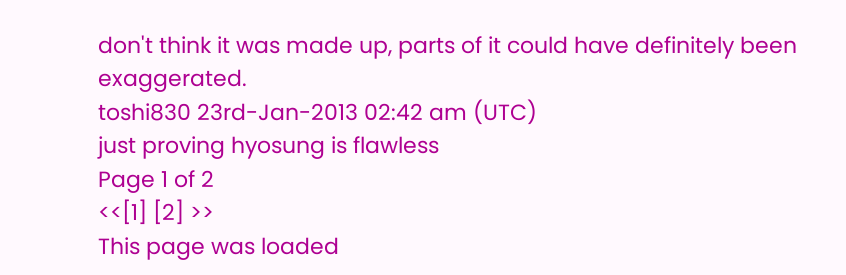don't think it was made up, parts of it could have definitely been exaggerated.
toshi830 23rd-Jan-2013 02:42 am (UTC)
just proving hyosung is flawless
Page 1 of 2
<<[1] [2] >>
This page was loaded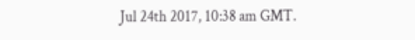Jul 24th 2017, 10:38 am GMT.